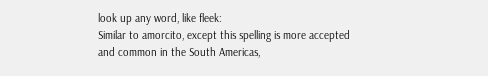look up any word, like fleek:
Similar to amorcito, except this spelling is more accepted and common in the South Americas,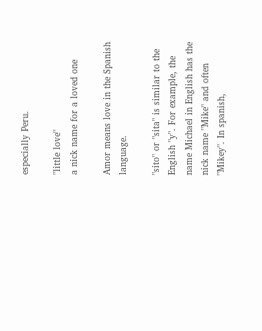especially Peru.

"little love"
a nick name for a loved one

Amor means love in the Spanish language.

"sito" or "sita" is similar to the English "y". For example, the name Michael in English has the nick name "Mike" and often "Mikey". In spanish,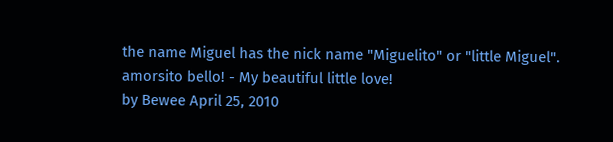the name Miguel has the nick name "Miguelito" or "little Miguel".
amorsito bello! - My beautiful little love!
by Bewee April 25, 2010